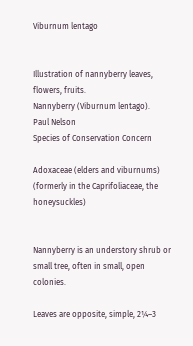Viburnum lentago


Illustration of nannyberry leaves, flowers, fruits.
Nannyberry (Viburnum lentago).
Paul Nelson
Species of Conservation Concern

Adoxaceae (elders and viburnums) (formerly in the Caprifoliaceae, the honeysuckles)


Nannyberry is an understory shrub or small tree, often in small, open colonies.

Leaves are opposite, simple, 2¼–3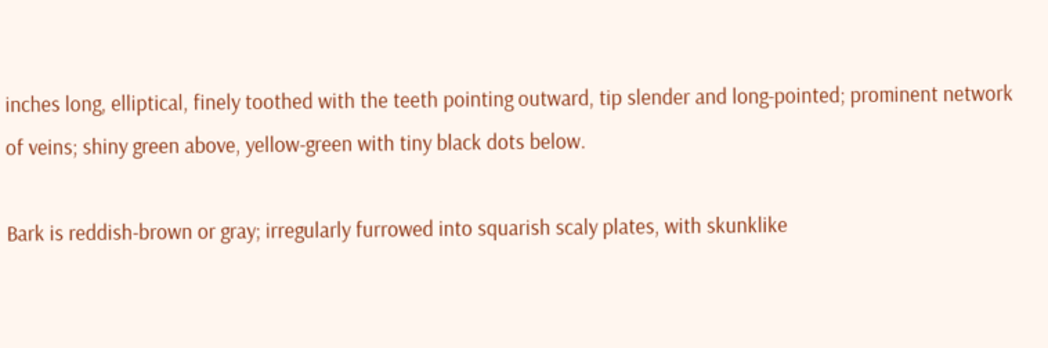inches long, elliptical, finely toothed with the teeth pointing outward, tip slender and long-pointed; prominent network of veins; shiny green above, yellow-green with tiny black dots below.

Bark is reddish-brown or gray; irregularly furrowed into squarish scaly plates, with skunklike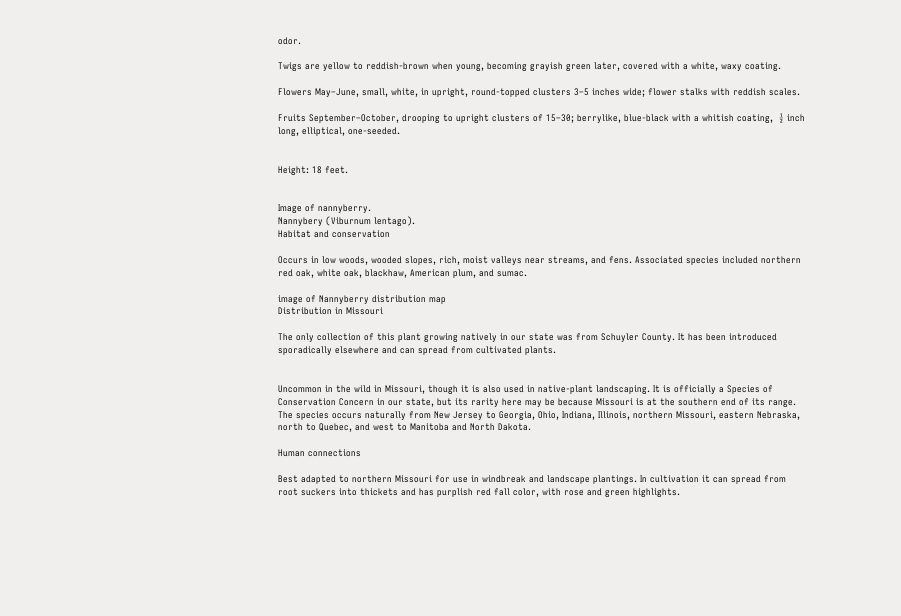odor.

Twigs are yellow to reddish-brown when young, becoming grayish green later, covered with a white, waxy coating.

Flowers May–June, small, white, in upright, round-topped clusters 3–5 inches wide; flower stalks with reddish scales.

Fruits September–October, drooping to upright clusters of 15–30; berrylike, blue-black with a whitish coating,  ½ inch long, elliptical, one-seeded.


Height: 18 feet.


Image of nannyberry.
Nannybery (Viburnum lentago).
Habitat and conservation

Occurs in low woods, wooded slopes, rich, moist valleys near streams, and fens. Associated species included northern red oak, white oak, blackhaw, American plum, and sumac.

image of Nannyberry distribution map
Distribution in Missouri

The only collection of this plant growing natively in our state was from Schuyler County. It has been introduced sporadically elsewhere and can spread from cultivated plants.


Uncommon in the wild in Missouri, though it is also used in native-plant landscaping. It is officially a Species of Conservation Concern in our state, but its rarity here may be because Missouri is at the southern end of its range. The species occurs naturally from New Jersey to Georgia, Ohio, Indiana, Illinois, northern Missouri, eastern Nebraska, north to Quebec, and west to Manitoba and North Dakota.

Human connections

Best adapted to northern Missouri for use in windbreak and landscape plantings. In cultivation it can spread from root suckers into thickets and has purplish red fall color, with rose and green highlights.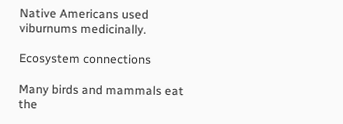Native Americans used viburnums medicinally.

Ecosystem connections

Many birds and mammals eat the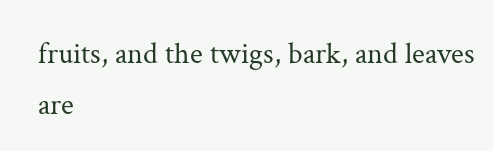fruits, and the twigs, bark, and leaves are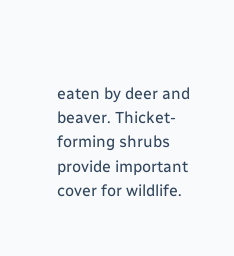eaten by deer and beaver. Thicket-forming shrubs provide important cover for wildlife.